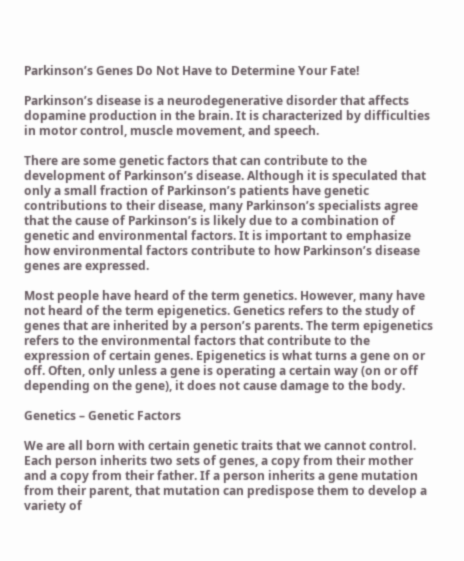Parkinson’s Genes Do Not Have to Determine Your Fate!

Parkinson’s disease is a neurodegenerative disorder that affects dopamine production in the brain. It is characterized by difficulties in motor control, muscle movement, and speech.

There are some genetic factors that can contribute to the development of Parkinson’s disease. Although it is speculated that only a small fraction of Parkinson’s patients have genetic contributions to their disease, many Parkinson’s specialists agree that the cause of Parkinson’s is likely due to a combination of genetic and environmental factors. It is important to emphasize how environmental factors contribute to how Parkinson’s disease genes are expressed.

Most people have heard of the term genetics. However, many have not heard of the term epigenetics. Genetics refers to the study of genes that are inherited by a person’s parents. The term epigenetics refers to the environmental factors that contribute to the expression of certain genes. Epigenetics is what turns a gene on or off. Often, only unless a gene is operating a certain way (on or off depending on the gene), it does not cause damage to the body.

Genetics – Genetic Factors

We are all born with certain genetic traits that we cannot control. Each person inherits two sets of genes, a copy from their mother and a copy from their father. If a person inherits a gene mutation from their parent, that mutation can predispose them to develop a variety of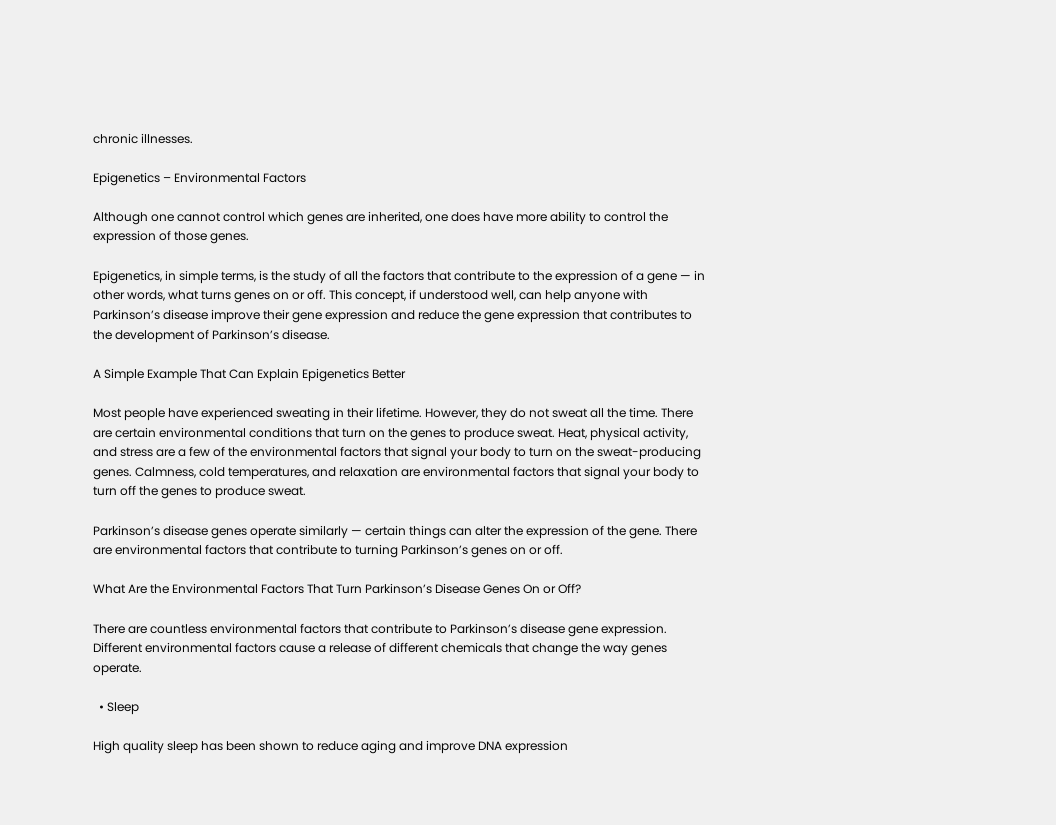chronic illnesses.

Epigenetics – Environmental Factors

Although one cannot control which genes are inherited, one does have more ability to control the expression of those genes.

Epigenetics, in simple terms, is the study of all the factors that contribute to the expression of a gene — in other words, what turns genes on or off. This concept, if understood well, can help anyone with Parkinson’s disease improve their gene expression and reduce the gene expression that contributes to the development of Parkinson’s disease.

A Simple Example That Can Explain Epigenetics Better

Most people have experienced sweating in their lifetime. However, they do not sweat all the time. There are certain environmental conditions that turn on the genes to produce sweat. Heat, physical activity, and stress are a few of the environmental factors that signal your body to turn on the sweat-producing genes. Calmness, cold temperatures, and relaxation are environmental factors that signal your body to turn off the genes to produce sweat.

Parkinson’s disease genes operate similarly — certain things can alter the expression of the gene. There are environmental factors that contribute to turning Parkinson’s genes on or off.

What Are the Environmental Factors That Turn Parkinson’s Disease Genes On or Off?

There are countless environmental factors that contribute to Parkinson’s disease gene expression. Different environmental factors cause a release of different chemicals that change the way genes operate.

  • Sleep

High quality sleep has been shown to reduce aging and improve DNA expression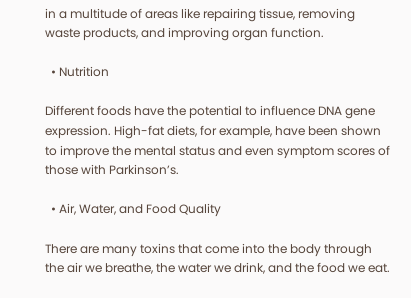in a multitude of areas like repairing tissue, removing waste products, and improving organ function.

  • Nutrition

Different foods have the potential to influence DNA gene expression. High-fat diets, for example, have been shown to improve the mental status and even symptom scores of those with Parkinson’s.

  • Air, Water, and Food Quality

There are many toxins that come into the body through the air we breathe, the water we drink, and the food we eat.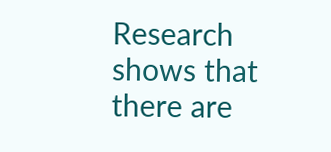Research shows that there are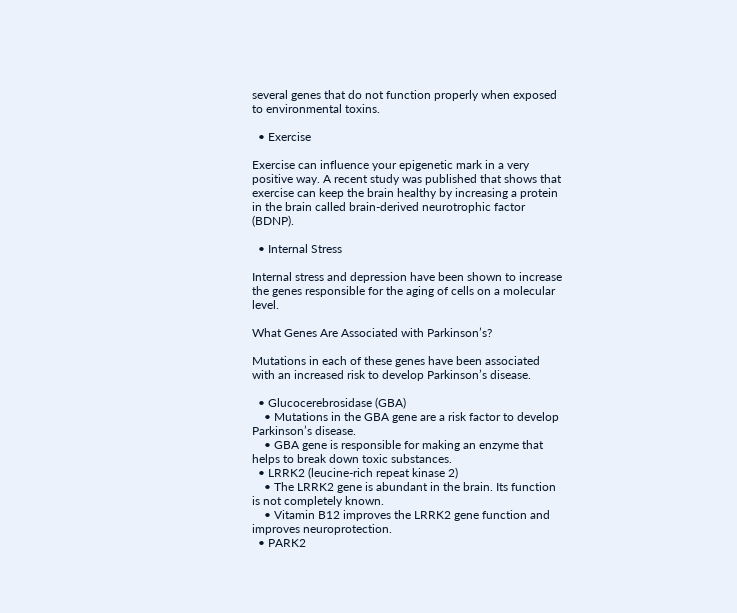several genes that do not function properly when exposed to environmental toxins.

  • Exercise

Exercise can influence your epigenetic mark in a very positive way. A recent study was published that shows that exercise can keep the brain healthy by increasing a protein in the brain called brain-derived neurotrophic factor (BDNP).

  • Internal Stress

Internal stress and depression have been shown to increase the genes responsible for the aging of cells on a molecular level.

What Genes Are Associated with Parkinson’s?

Mutations in each of these genes have been associated with an increased risk to develop Parkinson’s disease.

  • Glucocerebrosidase (GBA)
    • Mutations in the GBA gene are a risk factor to develop Parkinson’s disease.
    • GBA gene is responsible for making an enzyme that helps to break down toxic substances.
  • LRRK2 (leucine-rich repeat kinase 2)
    • The LRRK2 gene is abundant in the brain. Its function is not completely known.
    • Vitamin B12 improves the LRRK2 gene function and improves neuroprotection.
  • PARK2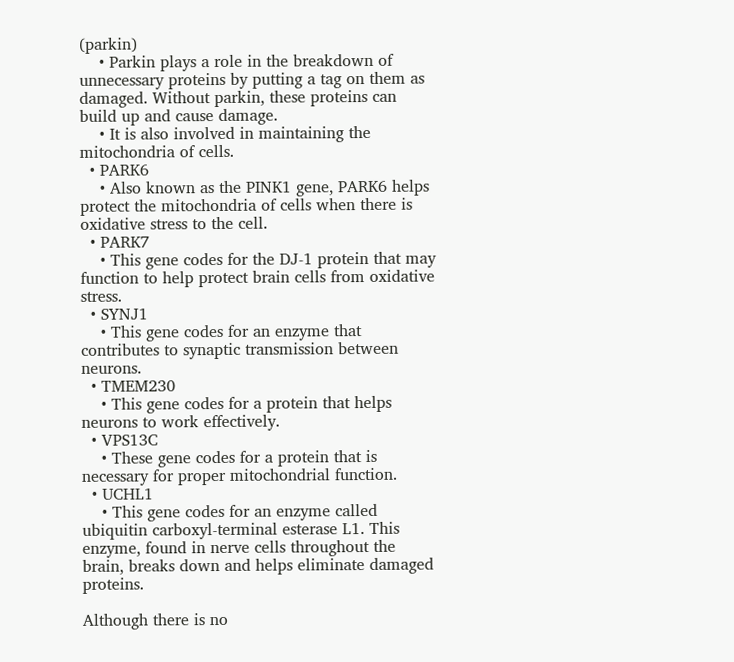(parkin)
    • Parkin plays a role in the breakdown of unnecessary proteins by putting a tag on them as damaged. Without parkin, these proteins can build up and cause damage.
    • It is also involved in maintaining the mitochondria of cells.
  • PARK6
    • Also known as the PINK1 gene, PARK6 helps protect the mitochondria of cells when there is oxidative stress to the cell.
  • PARK7
    • This gene codes for the DJ-1 protein that may function to help protect brain cells from oxidative stress.
  • SYNJ1
    • This gene codes for an enzyme that contributes to synaptic transmission between neurons.
  • TMEM230
    • This gene codes for a protein that helps neurons to work effectively.
  • VPS13C
    • These gene codes for a protein that is necessary for proper mitochondrial function.
  • UCHL1
    • This gene codes for an enzyme called ubiquitin carboxyl-terminal esterase L1. This enzyme, found in nerve cells throughout the brain, breaks down and helps eliminate damaged proteins.

Although there is no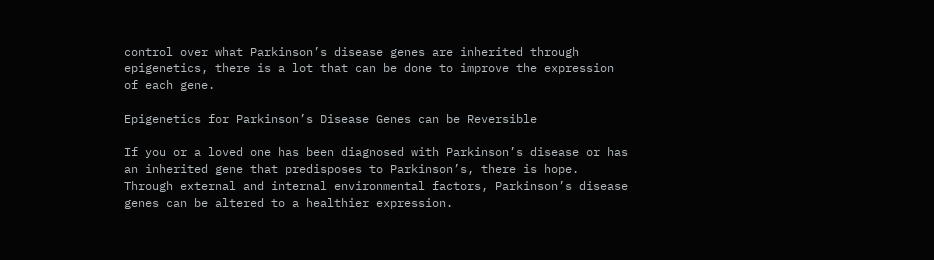control over what Parkinson’s disease genes are inherited through epigenetics, there is a lot that can be done to improve the expression of each gene.

Epigenetics for Parkinson’s Disease Genes can be Reversible

If you or a loved one has been diagnosed with Parkinson’s disease or has an inherited gene that predisposes to Parkinson’s, there is hope. Through external and internal environmental factors, Parkinson’s disease genes can be altered to a healthier expression.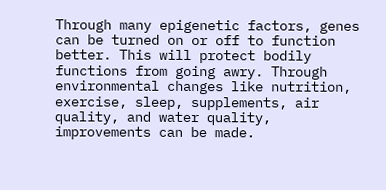Through many epigenetic factors, genes can be turned on or off to function better. This will protect bodily functions from going awry. Through environmental changes like nutrition, exercise, sleep, supplements, air quality, and water quality, improvements can be made.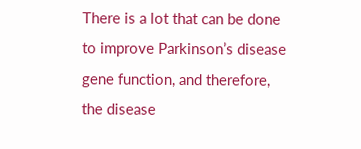There is a lot that can be done to improve Parkinson’s disease gene function, and therefore, the disease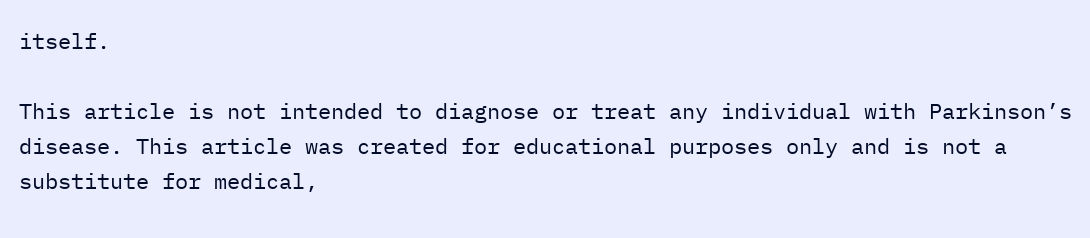itself.

This article is not intended to diagnose or treat any individual with Parkinson’s disease. This article was created for educational purposes only and is not a substitute for medical,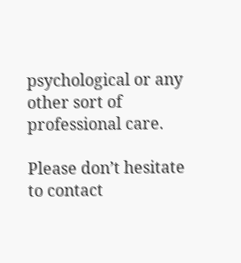psychological or any other sort of professional care.

Please don’t hesitate to contact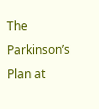The Parkinson’s Plan at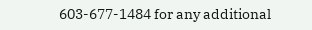603-677-1484 for any additional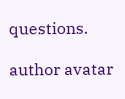questions.

author avatar